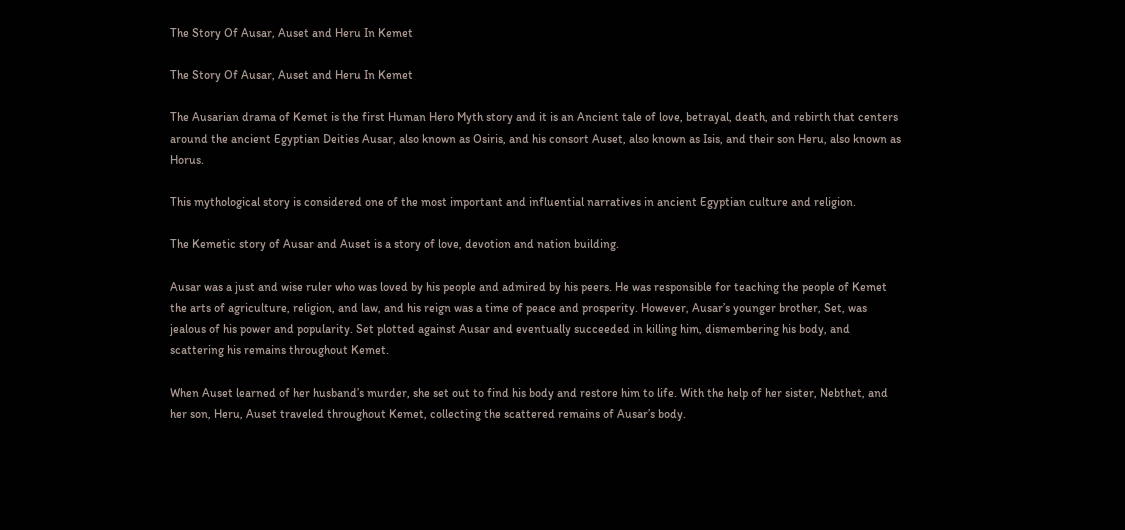The Story Of Ausar, Auset and Heru In Kemet

The Story Of Ausar, Auset and Heru In Kemet

The Ausarian drama of Kemet is the first Human Hero Myth story and it is an Ancient tale of love, betrayal, death, and rebirth that centers around the ancient Egyptian Deities Ausar, also known as Osiris, and his consort Auset, also known as Isis, and their son Heru, also known as Horus.

This mythological story is considered one of the most important and influential narratives in ancient Egyptian culture and religion.

The Kemetic story of Ausar and Auset is a story of love, devotion and nation building.

Ausar was a just and wise ruler who was loved by his people and admired by his peers. He was responsible for teaching the people of Kemet the arts of agriculture, religion, and law, and his reign was a time of peace and prosperity. However, Ausar’s younger brother, Set, was jealous of his power and popularity. Set plotted against Ausar and eventually succeeded in killing him, dismembering his body, and scattering his remains throughout Kemet.

When Auset learned of her husband’s murder, she set out to find his body and restore him to life. With the help of her sister, Nebthet, and her son, Heru, Auset traveled throughout Kemet, collecting the scattered remains of Ausar’s body.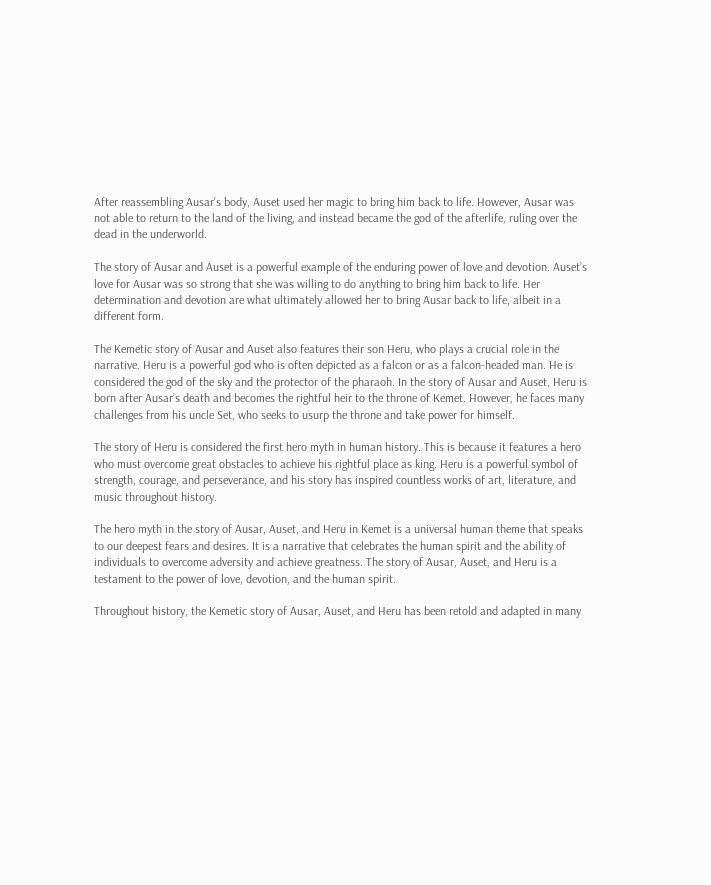After reassembling Ausar’s body, Auset used her magic to bring him back to life. However, Ausar was not able to return to the land of the living, and instead became the god of the afterlife, ruling over the dead in the underworld.

The story of Ausar and Auset is a powerful example of the enduring power of love and devotion. Auset’s love for Ausar was so strong that she was willing to do anything to bring him back to life. Her determination and devotion are what ultimately allowed her to bring Ausar back to life, albeit in a different form.

The Kemetic story of Ausar and Auset also features their son Heru, who plays a crucial role in the narrative. Heru is a powerful god who is often depicted as a falcon or as a falcon-headed man. He is considered the god of the sky and the protector of the pharaoh. In the story of Ausar and Auset, Heru is born after Ausar’s death and becomes the rightful heir to the throne of Kemet. However, he faces many challenges from his uncle Set, who seeks to usurp the throne and take power for himself.

The story of Heru is considered the first hero myth in human history. This is because it features a hero who must overcome great obstacles to achieve his rightful place as king. Heru is a powerful symbol of strength, courage, and perseverance, and his story has inspired countless works of art, literature, and music throughout history.

The hero myth in the story of Ausar, Auset, and Heru in Kemet is a universal human theme that speaks to our deepest fears and desires. It is a narrative that celebrates the human spirit and the ability of individuals to overcome adversity and achieve greatness. The story of Ausar, Auset, and Heru is a testament to the power of love, devotion, and the human spirit.

Throughout history, the Kemetic story of Ausar, Auset, and Heru has been retold and adapted in many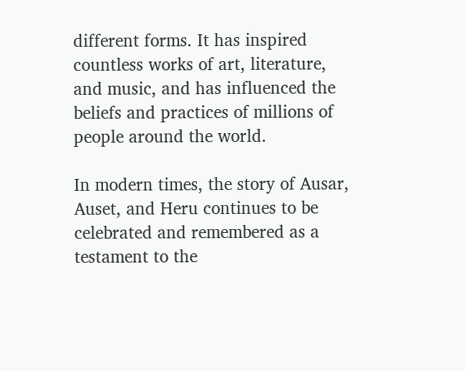different forms. It has inspired countless works of art, literature, and music, and has influenced the beliefs and practices of millions of people around the world.

In modern times, the story of Ausar, Auset, and Heru continues to be celebrated and remembered as a testament to the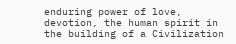enduring power of love, devotion, the human spirit in the building of a Civilization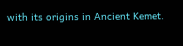with its origins in Ancient Kemet.